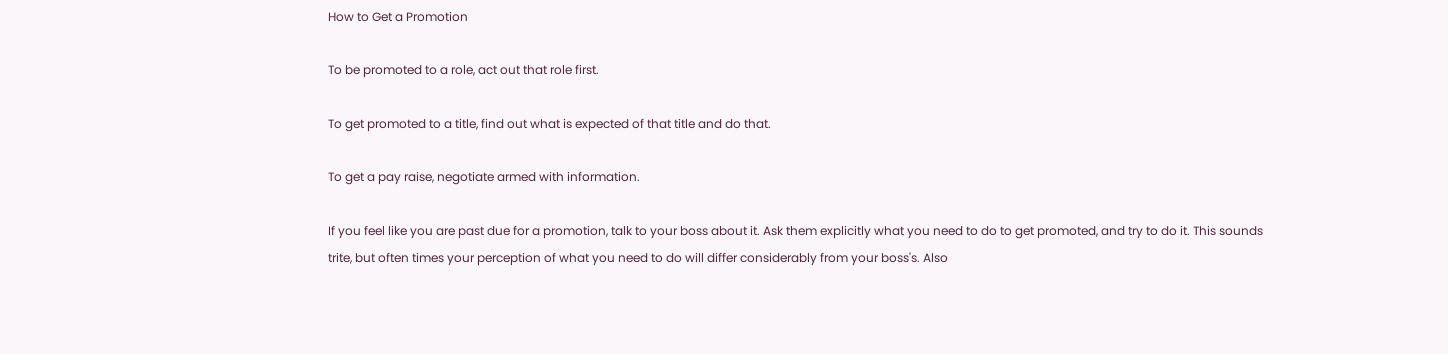How to Get a Promotion

To be promoted to a role, act out that role first.

To get promoted to a title, find out what is expected of that title and do that.

To get a pay raise, negotiate armed with information.

If you feel like you are past due for a promotion, talk to your boss about it. Ask them explicitly what you need to do to get promoted, and try to do it. This sounds trite, but often times your perception of what you need to do will differ considerably from your boss's. Also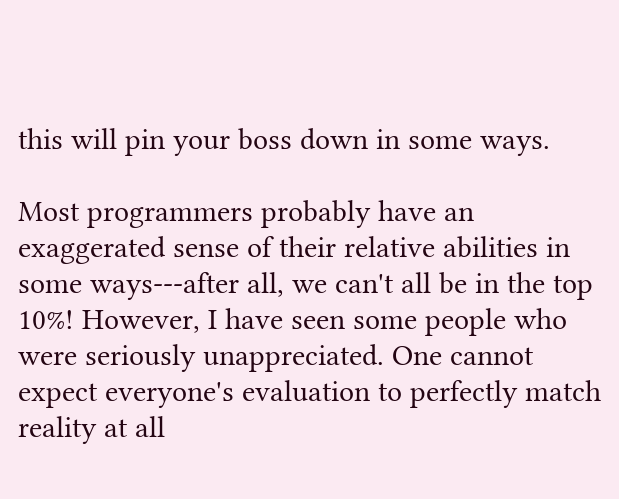this will pin your boss down in some ways.

Most programmers probably have an exaggerated sense of their relative abilities in some ways---after all, we can't all be in the top 10%! However, I have seen some people who were seriously unappreciated. One cannot expect everyone's evaluation to perfectly match reality at all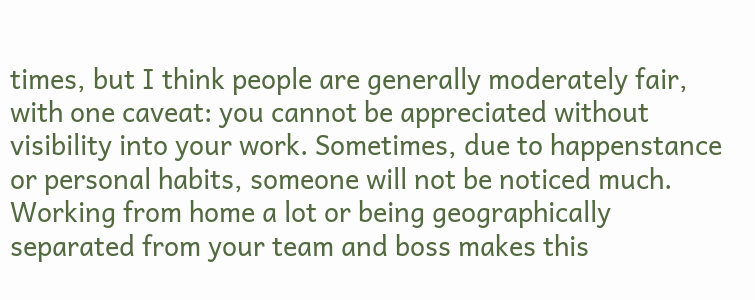times, but I think people are generally moderately fair, with one caveat: you cannot be appreciated without visibility into your work. Sometimes, due to happenstance or personal habits, someone will not be noticed much. Working from home a lot or being geographically separated from your team and boss makes this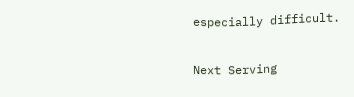especially difficult.

Next Serving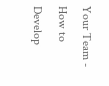Your Team - How to Develop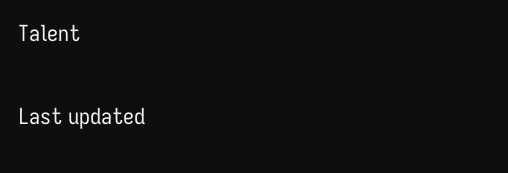Talent

Last updated